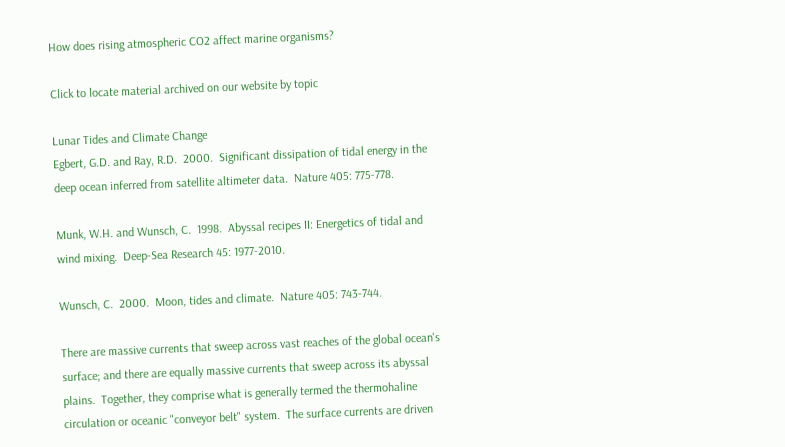How does rising atmospheric CO2 affect marine organisms?

Click to locate material archived on our website by topic

Lunar Tides and Climate Change
Egbert, G.D. and Ray, R.D.  2000.  Significant dissipation of tidal energy in the deep ocean inferred from satellite altimeter data.  Nature 405: 775-778.

Munk, W.H. and Wunsch, C.  1998.  Abyssal recipes II: Energetics of tidal and wind mixing.  Deep-Sea Research 45: 1977-2010.

Wunsch, C.  2000.  Moon, tides and climate.  Nature 405: 743-744.

There are massive currents that sweep across vast reaches of the global ocean's surface; and there are equally massive currents that sweep across its abyssal plains.  Together, they comprise what is generally termed the thermohaline circulation or oceanic "conveyor belt" system.  The surface currents are driven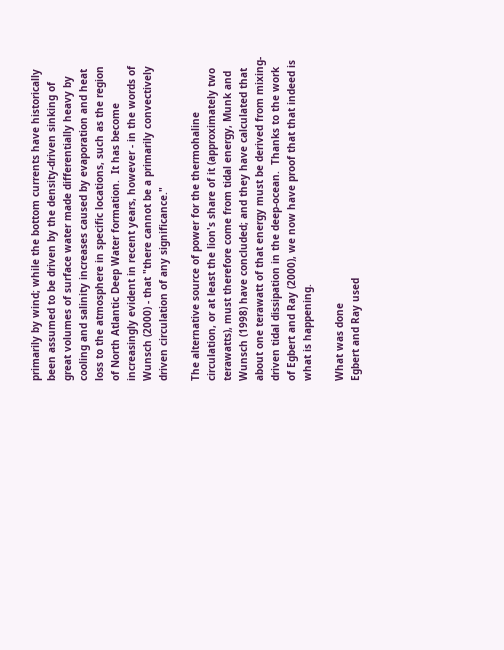primarily by wind; while the bottom currents have historically been assumed to be driven by the density-driven sinking of great volumes of surface water made differentially heavy by cooling and salinity increases caused by evaporation and heat loss to the atmosphere in specific locations, such as the region of North Atlantic Deep Water formation.  It has become increasingly evident in recent years, however - in the words of Wunsch (2000) - that "there cannot be a primarily convectively driven circulation of any significance."

The alternative source of power for the thermohaline circulation, or at least the lion's share of it (approximately two terawatts), must therefore come from tidal energy, Munk and Wunsch (1998) have concluded; and they have calculated that about one terawatt of that energy must be derived from mixing-driven tidal dissipation in the deep-ocean.  Thanks to the work of Egbert and Ray (2000), we now have proof that that indeed is what is happening.

What was done
Egbert and Ray used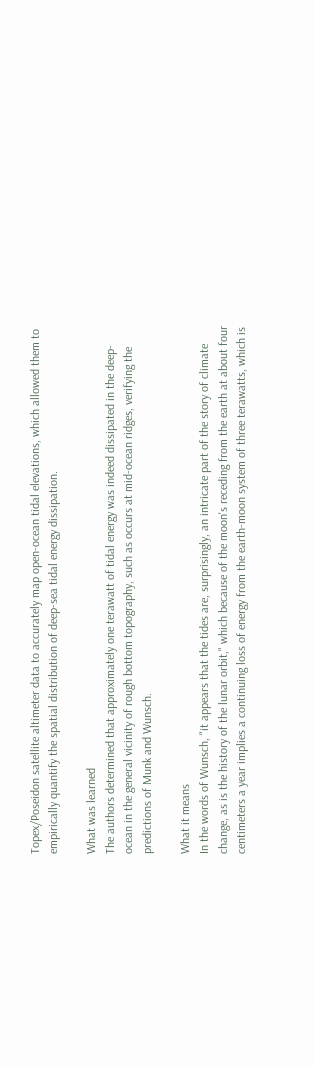Topex/Poseidon satellite altimeter data to accurately map open-ocean tidal elevations, which allowed them to empirically quantify the spatial distribution of deep-sea tidal energy dissipation.

What was learned
The authors determined that approximately one terawatt of tidal energy was indeed dissipated in the deep-ocean in the general vicinity of rough bottom topography, such as occurs at mid-ocean ridges, verifying the predictions of Munk and Wunsch.

What it means
In the words of Wunsch, "it appears that the tides are, surprisingly, an intricate part of the story of climate change, as is the history of the lunar orbit," which because of the moon's receding from the earth at about four centimeters a year implies a continuing loss of energy from the earth-moon system of three terawatts, which is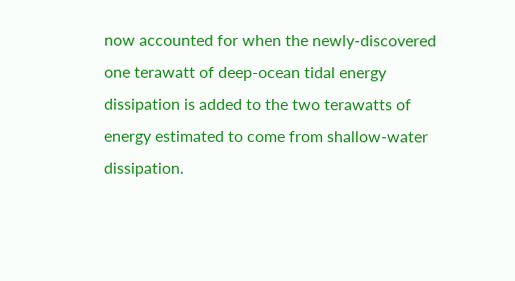now accounted for when the newly-discovered one terawatt of deep-ocean tidal energy dissipation is added to the two terawatts of energy estimated to come from shallow-water dissipation.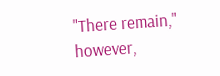"There remain," however,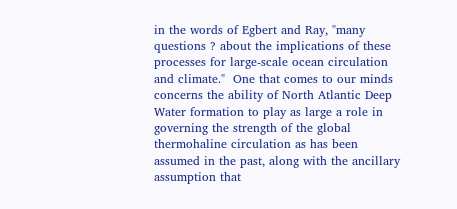in the words of Egbert and Ray, "many questions ? about the implications of these processes for large-scale ocean circulation and climate."  One that comes to our minds concerns the ability of North Atlantic Deep Water formation to play as large a role in governing the strength of the global thermohaline circulation as has been assumed in the past, along with the ancillary assumption that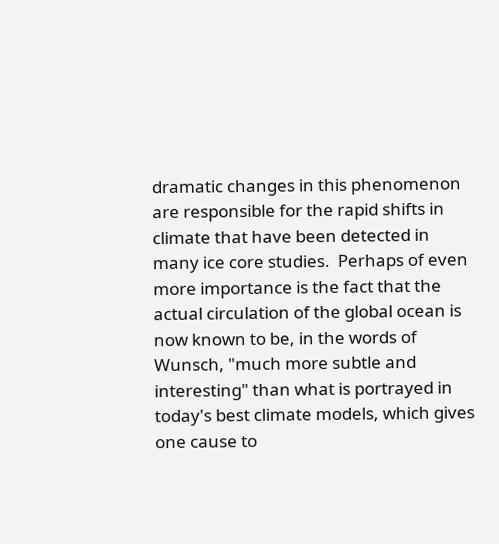dramatic changes in this phenomenon are responsible for the rapid shifts in climate that have been detected in many ice core studies.  Perhaps of even more importance is the fact that the actual circulation of the global ocean is now known to be, in the words of Wunsch, "much more subtle and interesting" than what is portrayed in today's best climate models, which gives one cause to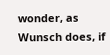wonder, as Wunsch does, if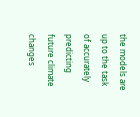the models are up to the task of accurately predicting future climate changes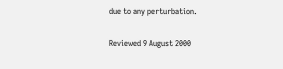due to any perturbation.

Reviewed 9 August 2000